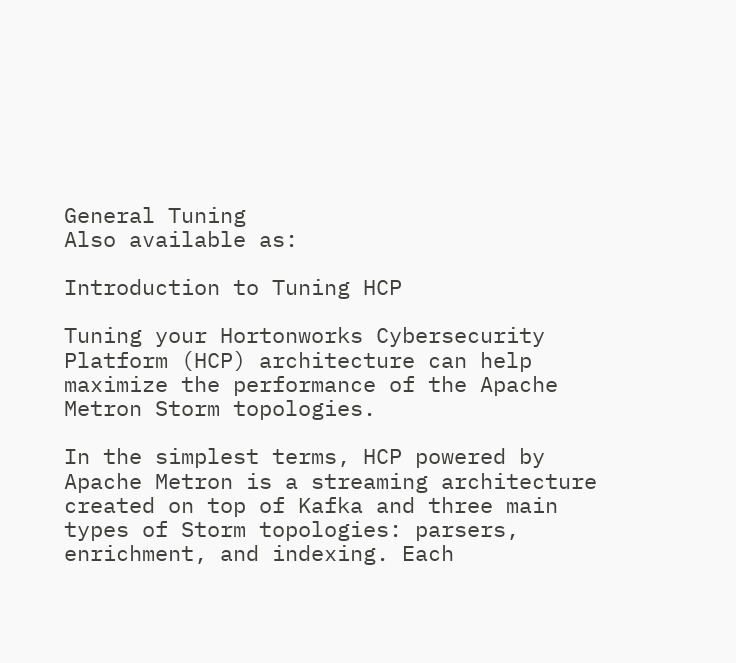General Tuning
Also available as:

Introduction to Tuning HCP

Tuning your Hortonworks Cybersecurity Platform (HCP) architecture can help maximize the performance of the Apache Metron Storm topologies.

In the simplest terms, HCP powered by Apache Metron is a streaming architecture created on top of Kafka and three main types of Storm topologies: parsers, enrichment, and indexing. Each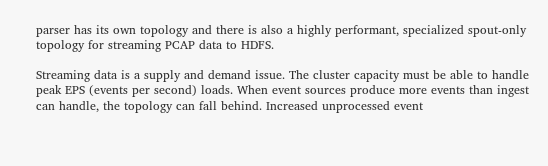parser has its own topology and there is also a highly performant, specialized spout-only topology for streaming PCAP data to HDFS.

Streaming data is a supply and demand issue. The cluster capacity must be able to handle peak EPS (events per second) loads. When event sources produce more events than ingest can handle, the topology can fall behind. Increased unprocessed event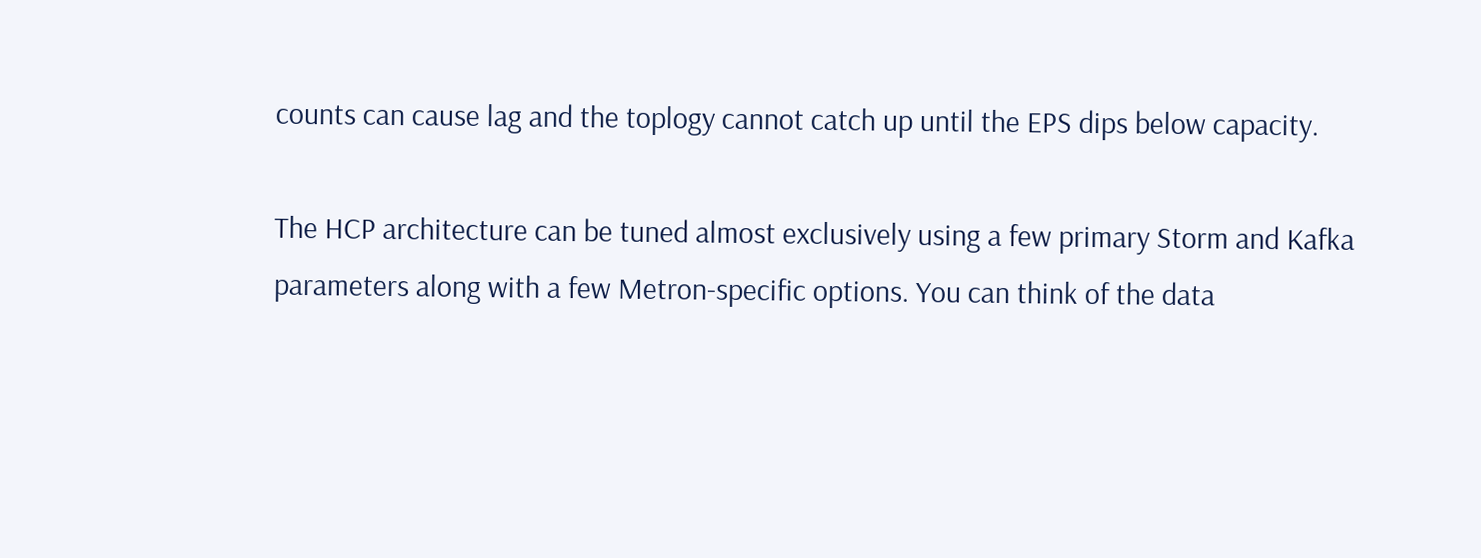counts can cause lag and the toplogy cannot catch up until the EPS dips below capacity.

The HCP architecture can be tuned almost exclusively using a few primary Storm and Kafka parameters along with a few Metron-specific options. You can think of the data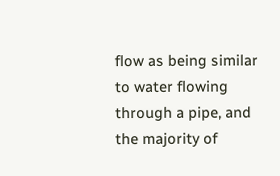flow as being similar to water flowing through a pipe, and the majority of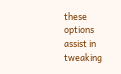these options assist in tweaking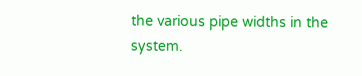the various pipe widths in the system.